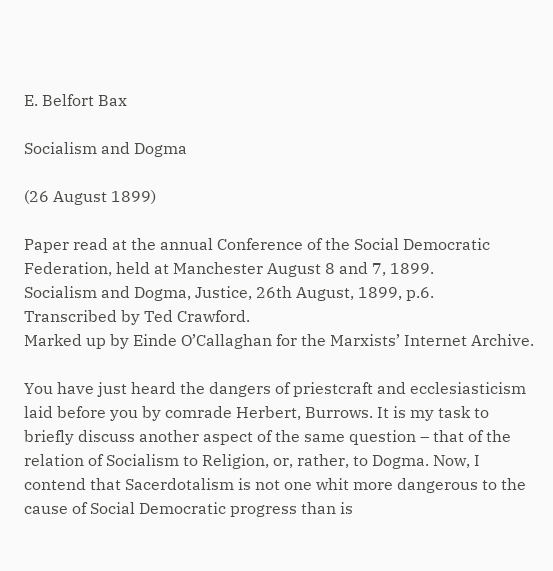E. Belfort Bax

Socialism and Dogma

(26 August 1899)

Paper read at the annual Conference of the Social Democratic Federation, held at Manchester August 8 and 7, 1899.
Socialism and Dogma, Justice, 26th August, 1899, p.6.
Transcribed by Ted Crawford.
Marked up by Einde O’Callaghan for the Marxists’ Internet Archive.

You have just heard the dangers of priestcraft and ecclesiasticism laid before you by comrade Herbert, Burrows. It is my task to briefly discuss another aspect of the same question – that of the relation of Socialism to Religion, or, rather, to Dogma. Now, I contend that Sacerdotalism is not one whit more dangerous to the cause of Social Democratic progress than is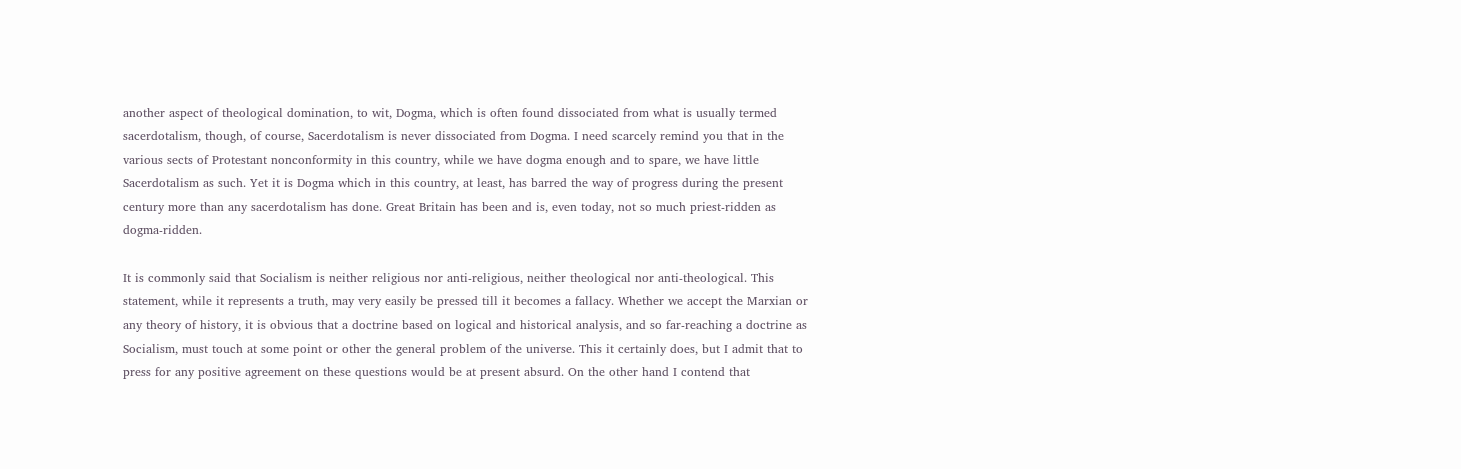another aspect of theological domination, to wit, Dogma, which is often found dissociated from what is usually termed sacerdotalism, though, of course, Sacerdotalism is never dissociated from Dogma. I need scarcely remind you that in the various sects of Protestant nonconformity in this country, while we have dogma enough and to spare, we have little Sacerdotalism as such. Yet it is Dogma which in this country, at least, has barred the way of progress during the present century more than any sacerdotalism has done. Great Britain has been and is, even today, not so much priest-ridden as dogma-ridden.

It is commonly said that Socialism is neither religious nor anti-religious, neither theological nor anti-theological. This statement, while it represents a truth, may very easily be pressed till it becomes a fallacy. Whether we accept the Marxian or any theory of history, it is obvious that a doctrine based on logical and historical analysis, and so far-reaching a doctrine as Socialism, must touch at some point or other the general problem of the universe. This it certainly does, but I admit that to press for any positive agreement on these questions would be at present absurd. On the other hand I contend that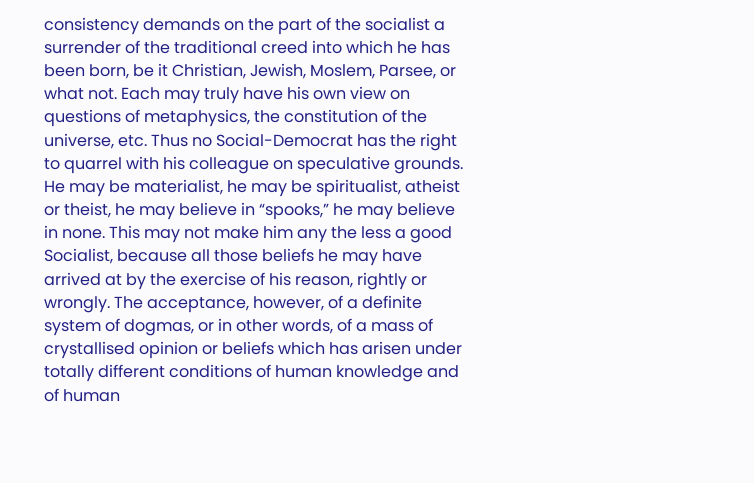consistency demands on the part of the socialist a surrender of the traditional creed into which he has been born, be it Christian, Jewish, Moslem, Parsee, or what not. Each may truly have his own view on questions of metaphysics, the constitution of the universe, etc. Thus no Social-Democrat has the right to quarrel with his colleague on speculative grounds. He may be materialist, he may be spiritualist, atheist or theist, he may believe in “spooks,” he may believe in none. This may not make him any the less a good Socialist, because all those beliefs he may have arrived at by the exercise of his reason, rightly or wrongly. The acceptance, however, of a definite system of dogmas, or in other words, of a mass of crystallised opinion or beliefs which has arisen under totally different conditions of human knowledge and of human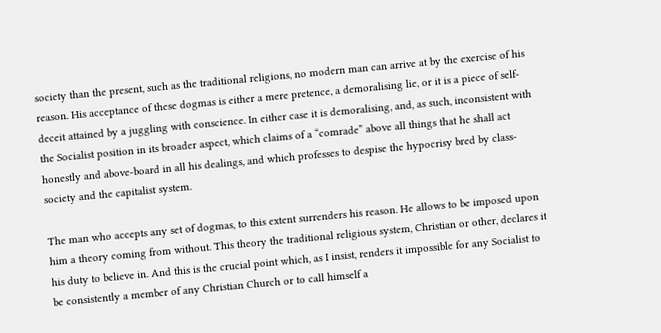society than the present, such as the traditional religions, no modern man can arrive at by the exercise of his reason. His acceptance of these dogmas is either a mere pretence, a demoralising lie, or it is a piece of self-deceit attained by a juggling with conscience. In either case it is demoralising, and, as such, inconsistent with the Socialist position in its broader aspect, which claims of a “comrade” above all things that he shall act honestly and above-board in all his dealings, and which professes to despise the hypocrisy bred by class-society and the capitalist system.

The man who accepts any set of dogmas, to this extent surrenders his reason. He allows to be imposed upon him a theory coming from without. This theory the traditional religious system, Christian or other, declares it his duty to believe in. And this is the crucial point which, as I insist, renders it impossible for any Socialist to be consistently a member of any Christian Church or to call himself a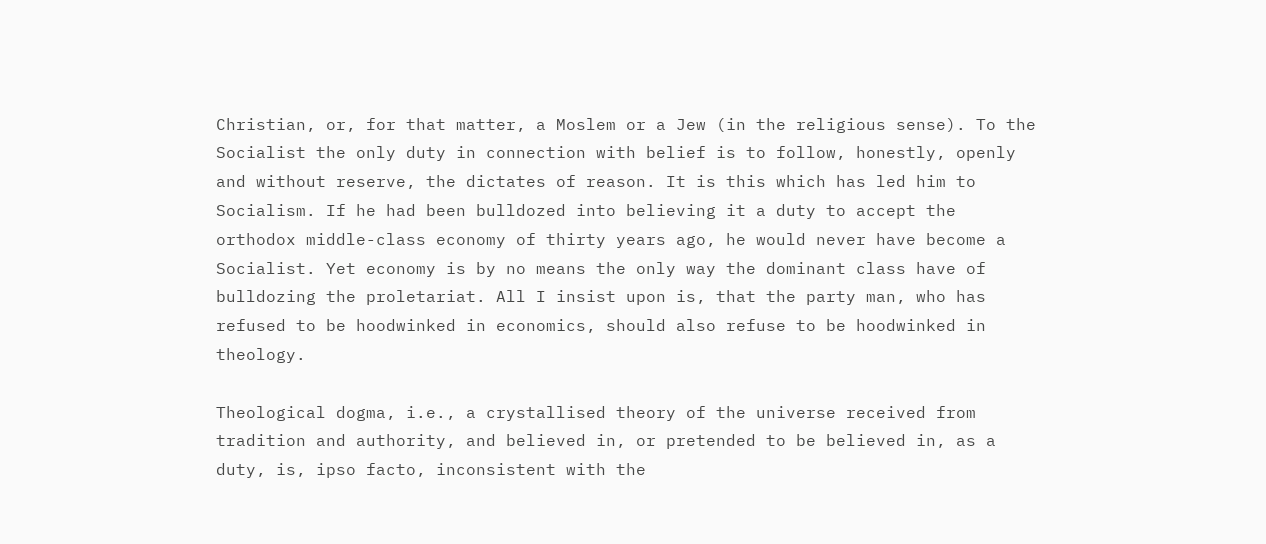Christian, or, for that matter, a Moslem or a Jew (in the religious sense). To the Socialist the only duty in connection with belief is to follow, honestly, openly and without reserve, the dictates of reason. It is this which has led him to Socialism. If he had been bulldozed into believing it a duty to accept the orthodox middle-class economy of thirty years ago, he would never have become a Socialist. Yet economy is by no means the only way the dominant class have of bulldozing the proletariat. All I insist upon is, that the party man, who has refused to be hoodwinked in economics, should also refuse to be hoodwinked in theology.

Theological dogma, i.e., a crystallised theory of the universe received from tradition and authority, and believed in, or pretended to be believed in, as a duty, is, ipso facto, inconsistent with the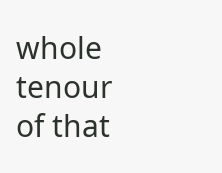whole tenour of that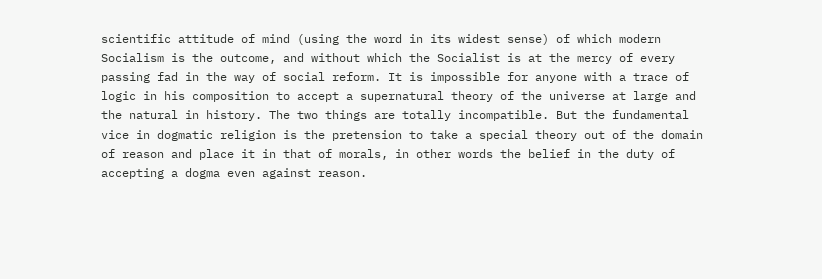scientific attitude of mind (using the word in its widest sense) of which modern Socialism is the outcome, and without which the Socialist is at the mercy of every passing fad in the way of social reform. It is impossible for anyone with a trace of logic in his composition to accept a supernatural theory of the universe at large and the natural in history. The two things are totally incompatible. But the fundamental vice in dogmatic religion is the pretension to take a special theory out of the domain of reason and place it in that of morals, in other words the belief in the duty of accepting a dogma even against reason.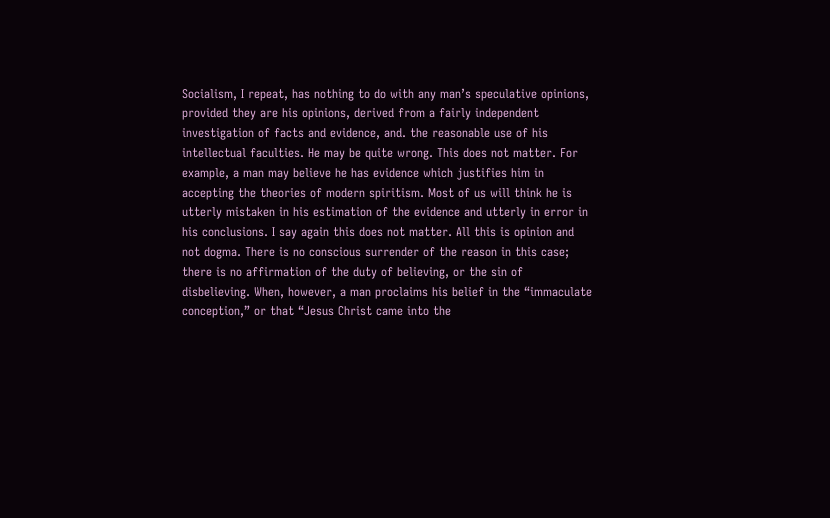Socialism, I repeat, has nothing to do with any man’s speculative opinions, provided they are his opinions, derived from a fairly independent investigation of facts and evidence, and. the reasonable use of his intellectual faculties. He may be quite wrong. This does not matter. For example, a man may believe he has evidence which justifies him in accepting the theories of modern spiritism. Most of us will think he is utterly mistaken in his estimation of the evidence and utterly in error in his conclusions. I say again this does not matter. All this is opinion and not dogma. There is no conscious surrender of the reason in this case; there is no affirmation of the duty of believing, or the sin of disbelieving. When, however, a man proclaims his belief in the “immaculate conception,” or that “Jesus Christ came into the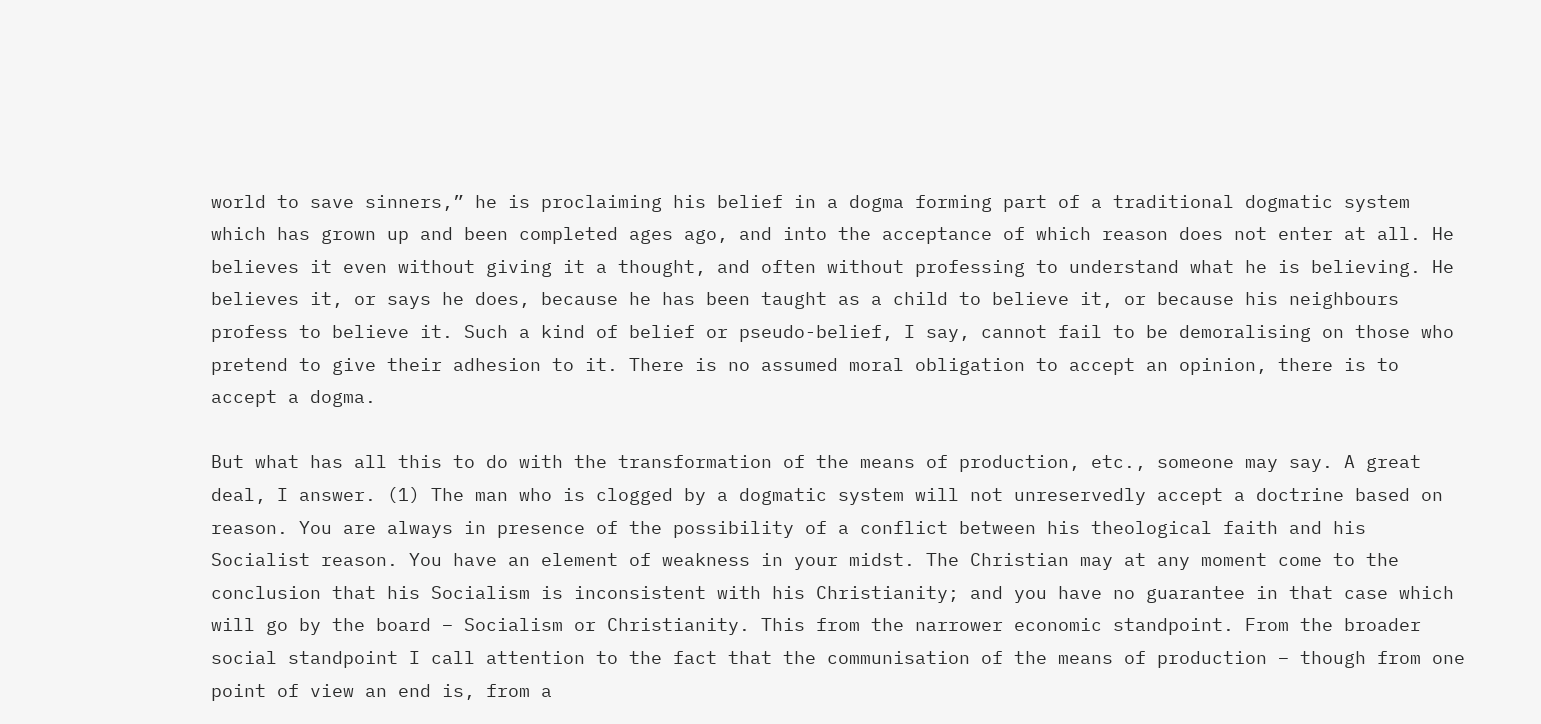world to save sinners,” he is proclaiming his belief in a dogma forming part of a traditional dogmatic system which has grown up and been completed ages ago, and into the acceptance of which reason does not enter at all. He believes it even without giving it a thought, and often without professing to understand what he is believing. He believes it, or says he does, because he has been taught as a child to believe it, or because his neighbours profess to believe it. Such a kind of belief or pseudo-belief, I say, cannot fail to be demoralising on those who pretend to give their adhesion to it. There is no assumed moral obligation to accept an opinion, there is to accept a dogma.

But what has all this to do with the transformation of the means of production, etc., someone may say. A great deal, I answer. (1) The man who is clogged by a dogmatic system will not unreservedly accept a doctrine based on reason. You are always in presence of the possibility of a conflict between his theological faith and his Socialist reason. You have an element of weakness in your midst. The Christian may at any moment come to the conclusion that his Socialism is inconsistent with his Christianity; and you have no guarantee in that case which will go by the board – Socialism or Christianity. This from the narrower economic standpoint. From the broader social standpoint I call attention to the fact that the communisation of the means of production – though from one point of view an end is, from a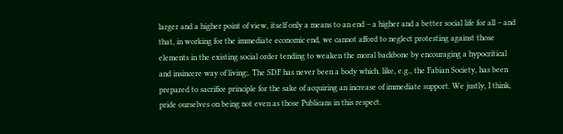larger and a higher point of view, itself only a means to an end – a higher and a better social life for all – and that, in working for the immediate economic end, we cannot afford to neglect protesting against those elements in the existing social order tending to weaken the moral backbone by encouraging a hypocritical and insincere way of living;. The SDF has never been a body which, like, e.g., the Fabian Society, has been prepared to sacrifice principle for the sake of acquiring an increase of immediate support. We justly, I think, pride ourselves on being not even as those Publicans in this respect.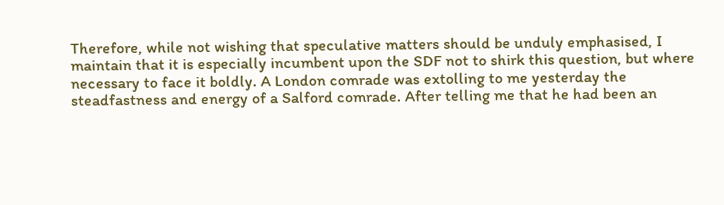Therefore, while not wishing that speculative matters should be unduly emphasised, I maintain that it is especially incumbent upon the SDF not to shirk this question, but where necessary to face it boldly. A London comrade was extolling to me yesterday the steadfastness and energy of a Salford comrade. After telling me that he had been an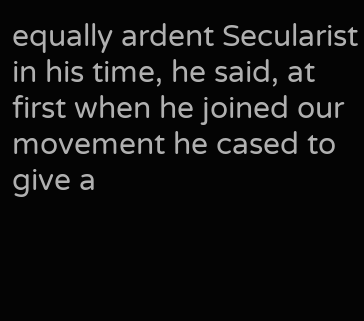equally ardent Secularist in his time, he said, at first when he joined our movement he cased to give a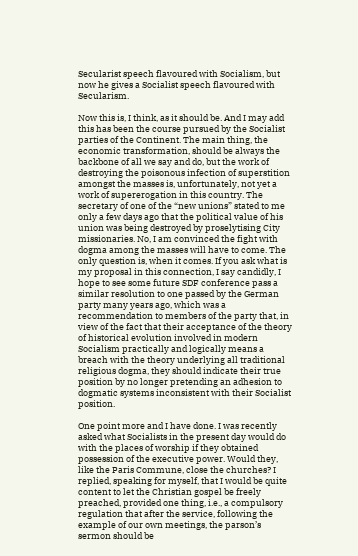Secularist speech flavoured with Socialism, but now he gives a Socialist speech flavoured with Secularism.

Now this is, I think, as it should be. And I may add this has been the course pursued by the Socialist parties of the Continent. The main thing, the economic transformation, should be always the backbone of all we say and do, but the work of destroying the poisonous infection of superstition amongst the masses is, unfortunately, not yet a work of supererogation in this country. The secretary of one of the “new unions” stated to me only a few days ago that the political value of his union was being destroyed by proselytising City missionaries. No, I am convinced the fight with dogma among the masses will have to come. The only question is, when it comes. If you ask what is my proposal in this connection, I say candidly, I hope to see some future SDF conference pass a similar resolution to one passed by the German party many years ago, which was a recommendation to members of the party that, in view of the fact that their acceptance of the theory of historical evolution involved in modern Socialism practically and logically means a breach with the theory underlying all traditional religious dogma, they should indicate their true position by no longer pretending an adhesion to dogmatic systems inconsistent with their Socialist position.

One point more and I have done. I was recently asked what Socialists in the present day would do with the places of worship if they obtained possession of the executive power. Would they, like the Paris Commune, close the churches? I replied, speaking for myself, that I would be quite content to let the Christian gospel be freely preached, provided one thing, i.e., a compulsory regulation that after the service, following the example of our own meetings, the parson’s sermon should be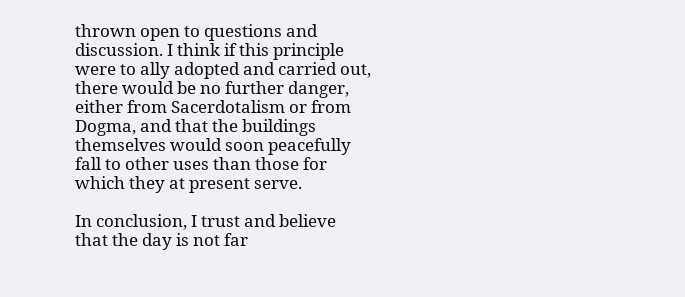thrown open to questions and discussion. I think if this principle were to ally adopted and carried out, there would be no further danger, either from Sacerdotalism or from Dogma, and that the buildings themselves would soon peacefully fall to other uses than those for which they at present serve.

In conclusion, I trust and believe that the day is not far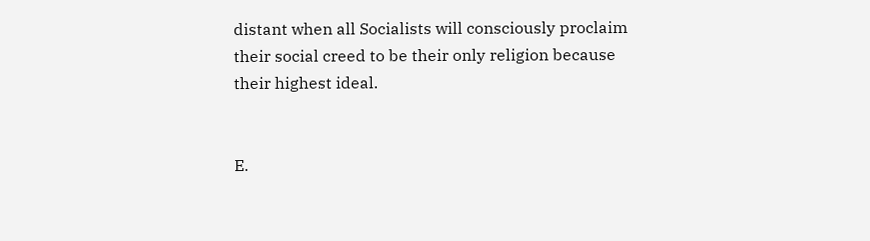distant when all Socialists will consciously proclaim their social creed to be their only religion because their highest ideal.


E.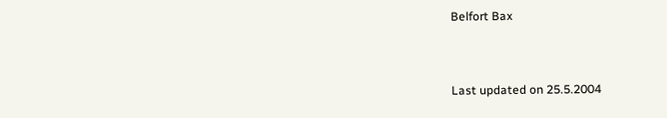Belfort Bax


Last updated on 25.5.2004